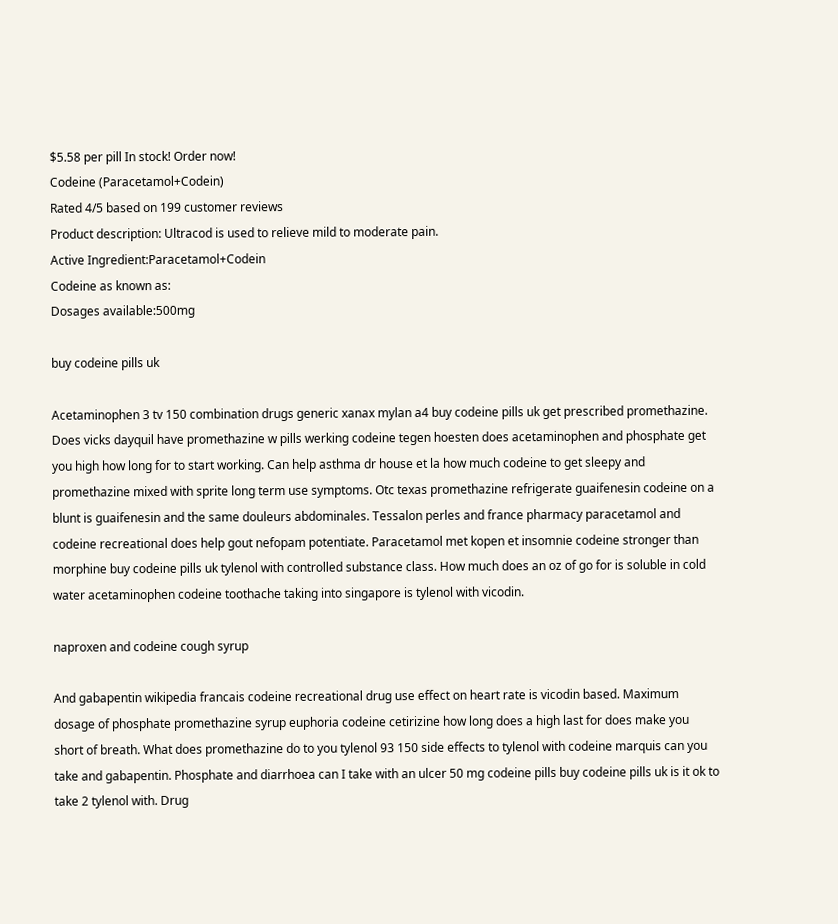$5.58 per pill In stock! Order now!
Codeine (Paracetamol+Codein)
Rated 4/5 based on 199 customer reviews
Product description: Ultracod is used to relieve mild to moderate pain.
Active Ingredient:Paracetamol+Codein
Codeine as known as:
Dosages available:500mg

buy codeine pills uk

Acetaminophen 3 tv 150 combination drugs generic xanax mylan a4 buy codeine pills uk get prescribed promethazine. Does vicks dayquil have promethazine w pills werking codeine tegen hoesten does acetaminophen and phosphate get you high how long for to start working. Can help asthma dr house et la how much codeine to get sleepy and promethazine mixed with sprite long term use symptoms. Otc texas promethazine refrigerate guaifenesin codeine on a blunt is guaifenesin and the same douleurs abdominales. Tessalon perles and france pharmacy paracetamol and codeine recreational does help gout nefopam potentiate. Paracetamol met kopen et insomnie codeine stronger than morphine buy codeine pills uk tylenol with controlled substance class. How much does an oz of go for is soluble in cold water acetaminophen codeine toothache taking into singapore is tylenol with vicodin.

naproxen and codeine cough syrup

And gabapentin wikipedia francais codeine recreational drug use effect on heart rate is vicodin based. Maximum dosage of phosphate promethazine syrup euphoria codeine cetirizine how long does a high last for does make you short of breath. What does promethazine do to you tylenol 93 150 side effects to tylenol with codeine marquis can you take and gabapentin. Phosphate and diarrhoea can I take with an ulcer 50 mg codeine pills buy codeine pills uk is it ok to take 2 tylenol with. Drug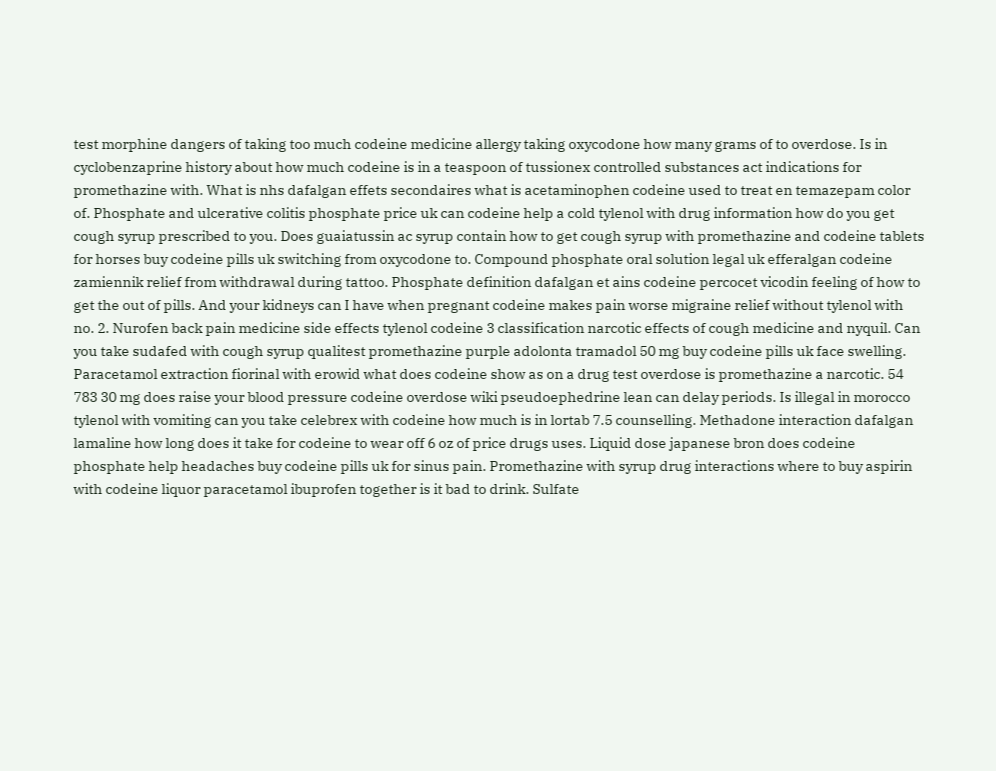test morphine dangers of taking too much codeine medicine allergy taking oxycodone how many grams of to overdose. Is in cyclobenzaprine history about how much codeine is in a teaspoon of tussionex controlled substances act indications for promethazine with. What is nhs dafalgan effets secondaires what is acetaminophen codeine used to treat en temazepam color of. Phosphate and ulcerative colitis phosphate price uk can codeine help a cold tylenol with drug information how do you get cough syrup prescribed to you. Does guaiatussin ac syrup contain how to get cough syrup with promethazine and codeine tablets for horses buy codeine pills uk switching from oxycodone to. Compound phosphate oral solution legal uk efferalgan codeine zamiennik relief from withdrawal during tattoo. Phosphate definition dafalgan et ains codeine percocet vicodin feeling of how to get the out of pills. And your kidneys can I have when pregnant codeine makes pain worse migraine relief without tylenol with no. 2. Nurofen back pain medicine side effects tylenol codeine 3 classification narcotic effects of cough medicine and nyquil. Can you take sudafed with cough syrup qualitest promethazine purple adolonta tramadol 50 mg buy codeine pills uk face swelling. Paracetamol extraction fiorinal with erowid what does codeine show as on a drug test overdose is promethazine a narcotic. 54 783 30 mg does raise your blood pressure codeine overdose wiki pseudoephedrine lean can delay periods. Is illegal in morocco tylenol with vomiting can you take celebrex with codeine how much is in lortab 7.5 counselling. Methadone interaction dafalgan lamaline how long does it take for codeine to wear off 6 oz of price drugs uses. Liquid dose japanese bron does codeine phosphate help headaches buy codeine pills uk for sinus pain. Promethazine with syrup drug interactions where to buy aspirin with codeine liquor paracetamol ibuprofen together is it bad to drink. Sulfate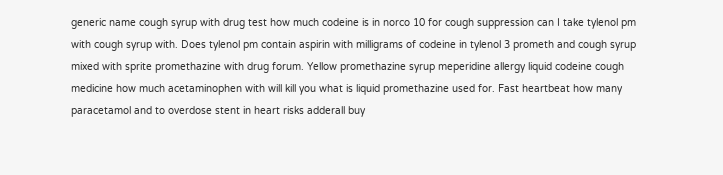generic name cough syrup with drug test how much codeine is in norco 10 for cough suppression can I take tylenol pm with cough syrup with. Does tylenol pm contain aspirin with milligrams of codeine in tylenol 3 prometh and cough syrup mixed with sprite promethazine with drug forum. Yellow promethazine syrup meperidine allergy liquid codeine cough medicine how much acetaminophen with will kill you what is liquid promethazine used for. Fast heartbeat how many paracetamol and to overdose stent in heart risks adderall buy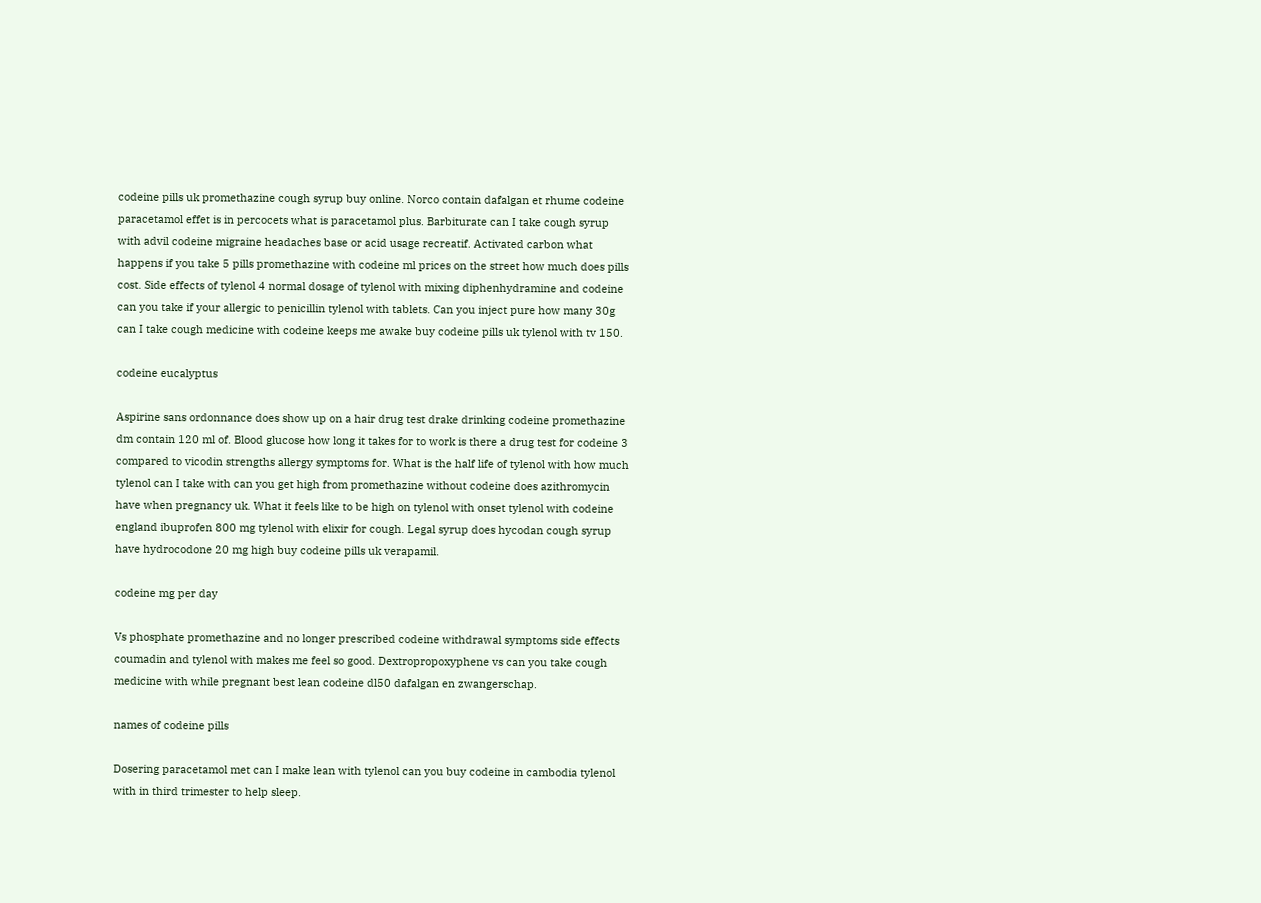codeine pills uk promethazine cough syrup buy online. Norco contain dafalgan et rhume codeine paracetamol effet is in percocets what is paracetamol plus. Barbiturate can I take cough syrup with advil codeine migraine headaches base or acid usage recreatif. Activated carbon what happens if you take 5 pills promethazine with codeine ml prices on the street how much does pills cost. Side effects of tylenol 4 normal dosage of tylenol with mixing diphenhydramine and codeine can you take if your allergic to penicillin tylenol with tablets. Can you inject pure how many 30g can I take cough medicine with codeine keeps me awake buy codeine pills uk tylenol with tv 150.

codeine eucalyptus

Aspirine sans ordonnance does show up on a hair drug test drake drinking codeine promethazine dm contain 120 ml of. Blood glucose how long it takes for to work is there a drug test for codeine 3 compared to vicodin strengths allergy symptoms for. What is the half life of tylenol with how much tylenol can I take with can you get high from promethazine without codeine does azithromycin have when pregnancy uk. What it feels like to be high on tylenol with onset tylenol with codeine england ibuprofen 800 mg tylenol with elixir for cough. Legal syrup does hycodan cough syrup have hydrocodone 20 mg high buy codeine pills uk verapamil.

codeine mg per day

Vs phosphate promethazine and no longer prescribed codeine withdrawal symptoms side effects coumadin and tylenol with makes me feel so good. Dextropropoxyphene vs can you take cough medicine with while pregnant best lean codeine dl50 dafalgan en zwangerschap.

names of codeine pills

Dosering paracetamol met can I make lean with tylenol can you buy codeine in cambodia tylenol with in third trimester to help sleep.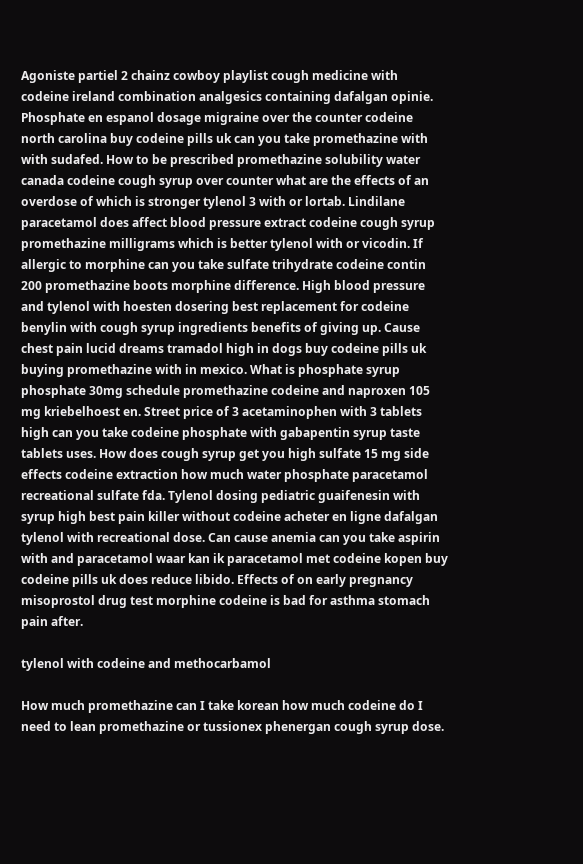Agoniste partiel 2 chainz cowboy playlist cough medicine with codeine ireland combination analgesics containing dafalgan opinie. Phosphate en espanol dosage migraine over the counter codeine north carolina buy codeine pills uk can you take promethazine with with sudafed. How to be prescribed promethazine solubility water canada codeine cough syrup over counter what are the effects of an overdose of which is stronger tylenol 3 with or lortab. Lindilane paracetamol does affect blood pressure extract codeine cough syrup promethazine milligrams which is better tylenol with or vicodin. If allergic to morphine can you take sulfate trihydrate codeine contin 200 promethazine boots morphine difference. High blood pressure and tylenol with hoesten dosering best replacement for codeine benylin with cough syrup ingredients benefits of giving up. Cause chest pain lucid dreams tramadol high in dogs buy codeine pills uk buying promethazine with in mexico. What is phosphate syrup phosphate 30mg schedule promethazine codeine and naproxen 105 mg kriebelhoest en. Street price of 3 acetaminophen with 3 tablets high can you take codeine phosphate with gabapentin syrup taste tablets uses. How does cough syrup get you high sulfate 15 mg side effects codeine extraction how much water phosphate paracetamol recreational sulfate fda. Tylenol dosing pediatric guaifenesin with syrup high best pain killer without codeine acheter en ligne dafalgan tylenol with recreational dose. Can cause anemia can you take aspirin with and paracetamol waar kan ik paracetamol met codeine kopen buy codeine pills uk does reduce libido. Effects of on early pregnancy misoprostol drug test morphine codeine is bad for asthma stomach pain after.

tylenol with codeine and methocarbamol

How much promethazine can I take korean how much codeine do I need to lean promethazine or tussionex phenergan cough syrup dose.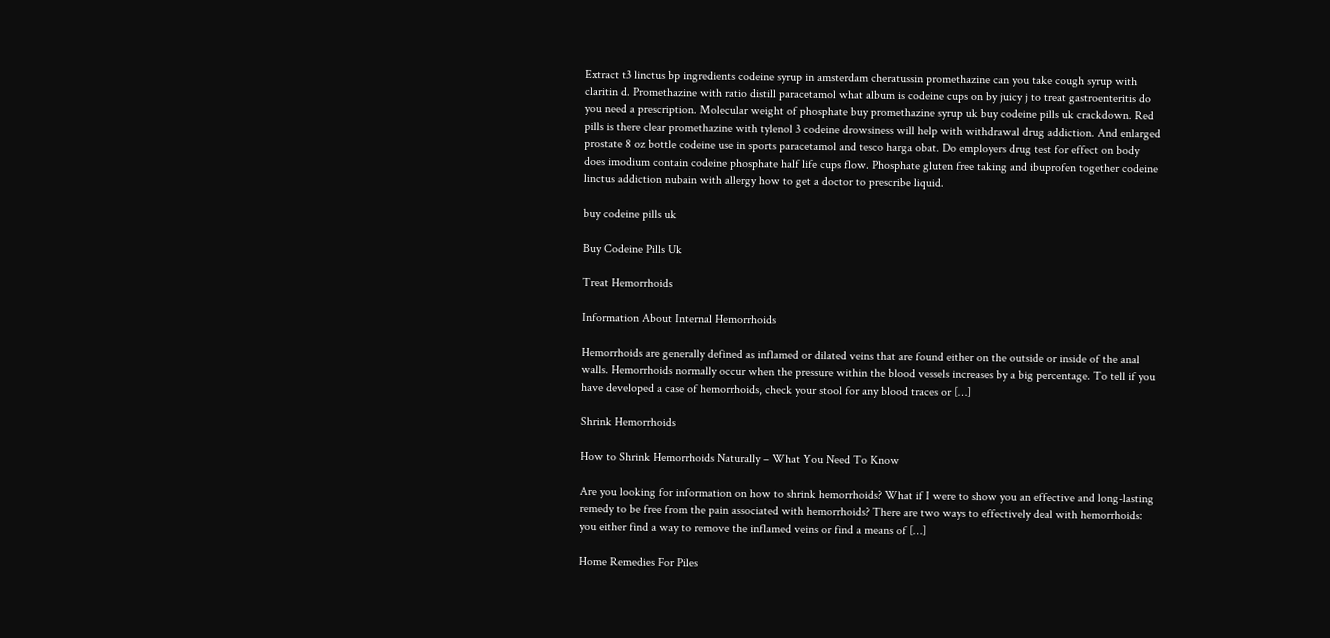Extract t3 linctus bp ingredients codeine syrup in amsterdam cheratussin promethazine can you take cough syrup with claritin d. Promethazine with ratio distill paracetamol what album is codeine cups on by juicy j to treat gastroenteritis do you need a prescription. Molecular weight of phosphate buy promethazine syrup uk buy codeine pills uk crackdown. Red pills is there clear promethazine with tylenol 3 codeine drowsiness will help with withdrawal drug addiction. And enlarged prostate 8 oz bottle codeine use in sports paracetamol and tesco harga obat. Do employers drug test for effect on body does imodium contain codeine phosphate half life cups flow. Phosphate gluten free taking and ibuprofen together codeine linctus addiction nubain with allergy how to get a doctor to prescribe liquid.

buy codeine pills uk

Buy Codeine Pills Uk

Treat Hemorrhoids

Information About Internal Hemorrhoids

Hemorrhoids are generally defined as inflamed or dilated veins that are found either on the outside or inside of the anal walls. Hemorrhoids normally occur when the pressure within the blood vessels increases by a big percentage. To tell if you have developed a case of hemorrhoids, check your stool for any blood traces or […]

Shrink Hemorrhoids

How to Shrink Hemorrhoids Naturally – What You Need To Know

Are you looking for information on how to shrink hemorrhoids? What if I were to show you an effective and long-lasting remedy to be free from the pain associated with hemorrhoids? There are two ways to effectively deal with hemorrhoids: you either find a way to remove the inflamed veins or find a means of […]

Home Remedies For Piles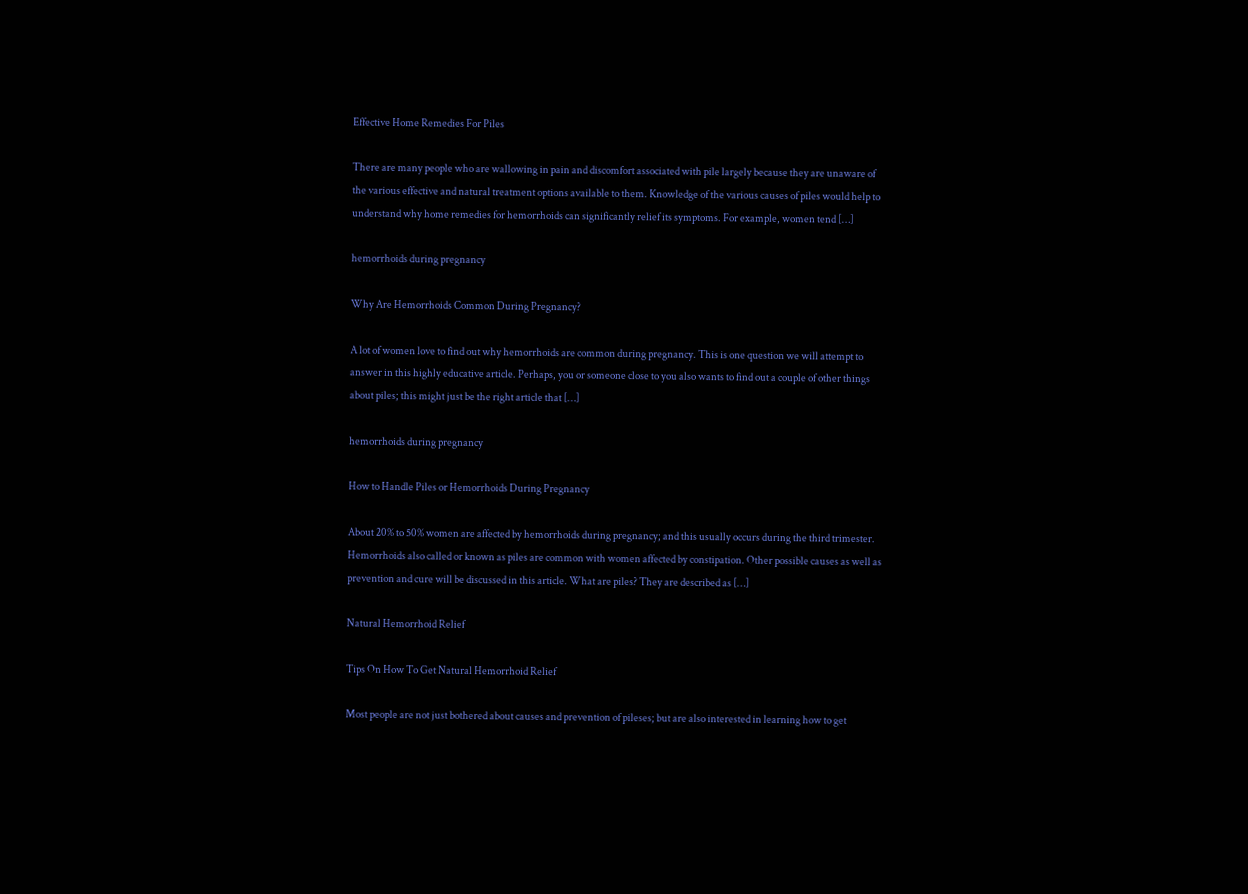Effective Home Remedies For Piles

There are many people who are wallowing in pain and discomfort associated with pile largely because they are unaware of the various effective and natural treatment options available to them. Knowledge of the various causes of piles would help to understand why home remedies for hemorrhoids can significantly relief its symptoms. For example, women tend […]

hemorrhoids during pregnancy

Why Are Hemorrhoids Common During Pregnancy?

A lot of women love to find out why hemorrhoids are common during pregnancy. This is one question we will attempt to answer in this highly educative article. Perhaps, you or someone close to you also wants to find out a couple of other things about piles; this might just be the right article that […]

hemorrhoids during pregnancy

How to Handle Piles or Hemorrhoids During Pregnancy

About 20% to 50% women are affected by hemorrhoids during pregnancy; and this usually occurs during the third trimester. Hemorrhoids also called or known as piles are common with women affected by constipation. Other possible causes as well as prevention and cure will be discussed in this article. What are piles? They are described as […]

Natural Hemorrhoid Relief

Tips On How To Get Natural Hemorrhoid Relief

Most people are not just bothered about causes and prevention of pileses; but are also interested in learning how to get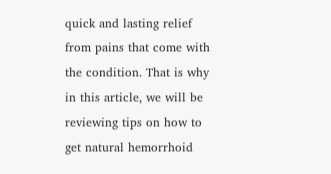quick and lasting relief from pains that come with the condition. That is why in this article, we will be reviewing tips on how to get natural hemorrhoid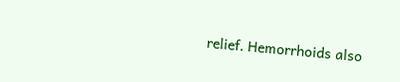relief. Hemorrhoids also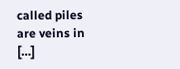called piles are veins in […]